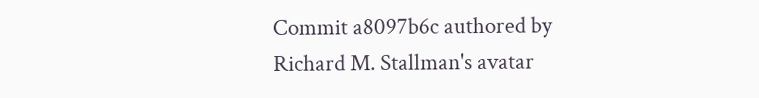Commit a8097b6c authored by Richard M. Stallman's avatar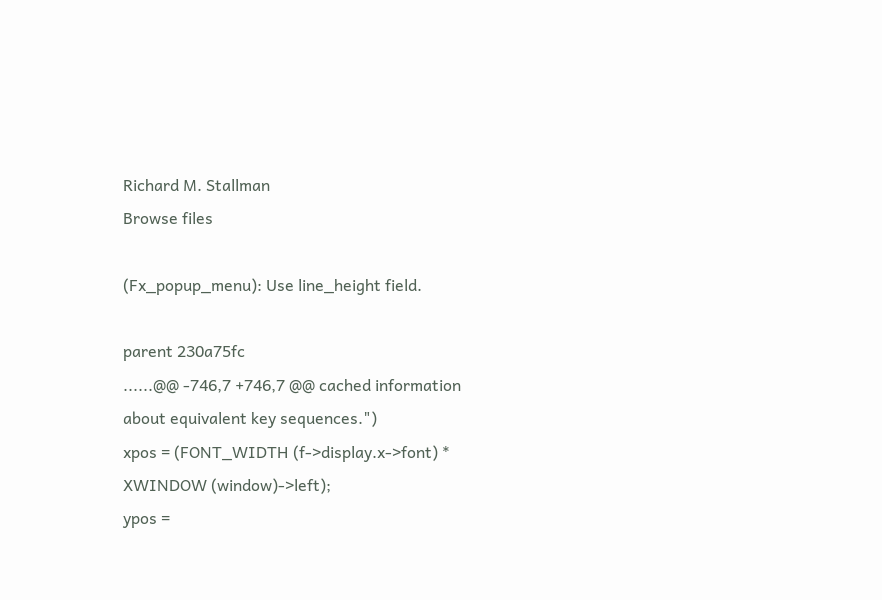Richard M. Stallman
Browse files

(Fx_popup_menu): Use line_height field.

parent 230a75fc
......@@ -746,7 +746,7 @@ cached information about equivalent key sequences.")
xpos = (FONT_WIDTH (f->display.x->font) * XWINDOW (window)->left);
ypos =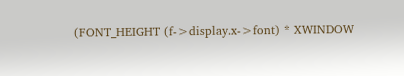(FONT_HEIGHT (f->display.x->font) * XWINDOW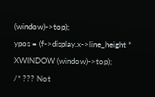(window)->top);
ypos = (f->display.x->line_height * XWINDOW (window)->top);
/* ??? Not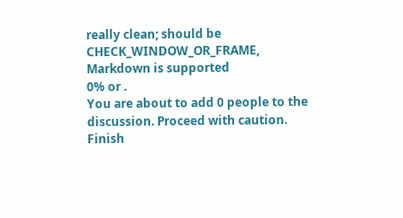really clean; should be CHECK_WINDOW_OR_FRAME,
Markdown is supported
0% or .
You are about to add 0 people to the discussion. Proceed with caution.
Finish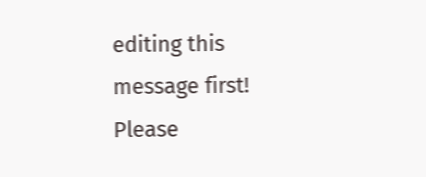editing this message first!
Please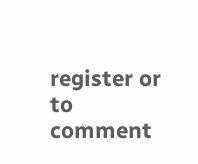register or to comment